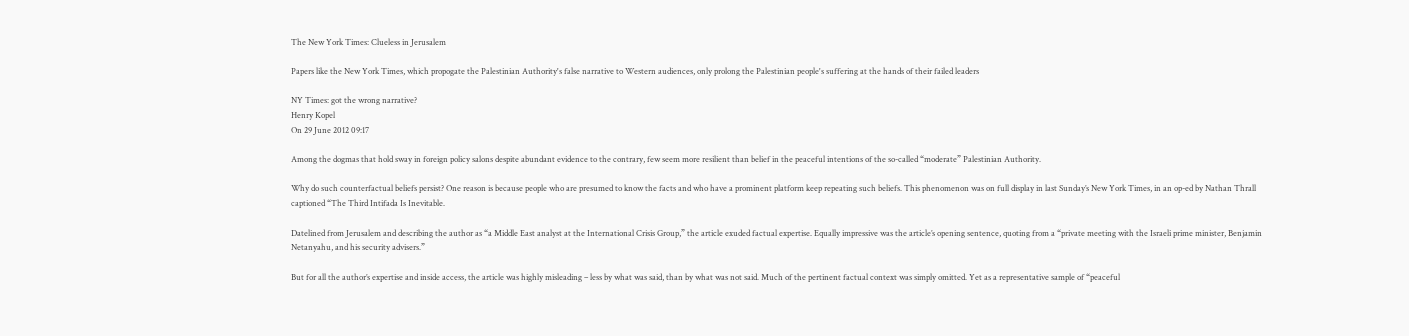The New York Times: Clueless in Jerusalem

Papers like the New York Times, which propogate the Palestinian Authority's false narrative to Western audiences, only prolong the Palestinian people's suffering at the hands of their failed leaders

NY Times: got the wrong narrative?
Henry Kopel
On 29 June 2012 09:17

Among the dogmas that hold sway in foreign policy salons despite abundant evidence to the contrary, few seem more resilient than belief in the peaceful intentions of the so-called “moderate” Palestinian Authority.

Why do such counterfactual beliefs persist? One reason is because people who are presumed to know the facts and who have a prominent platform keep repeating such beliefs. This phenomenon was on full display in last Sunday’s New York Times, in an op-ed by Nathan Thrall captioned “The Third Intifada Is Inevitable.

Datelined from Jerusalem and describing the author as “a Middle East analyst at the International Crisis Group,” the article exuded factual expertise. Equally impressive was the article’s opening sentence, quoting from a “private meeting with the Israeli prime minister, Benjamin Netanyahu, and his security advisers.”

But for all the author’s expertise and inside access, the article was highly misleading – less by what was said, than by what was not said. Much of the pertinent factual context was simply omitted. Yet as a representative sample of “peaceful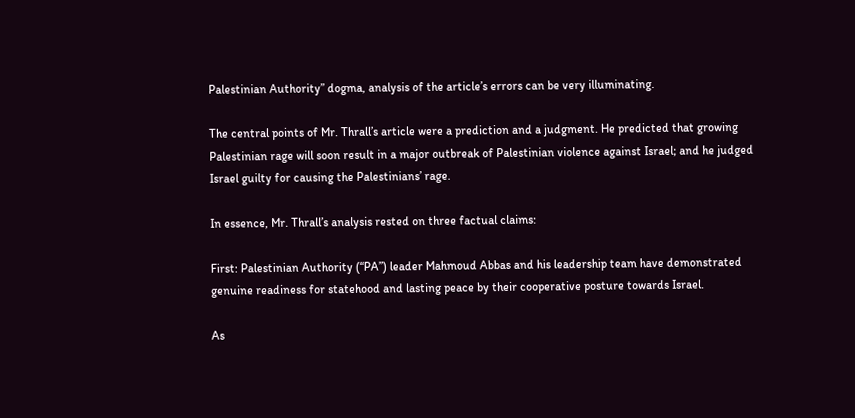Palestinian Authority” dogma, analysis of the article’s errors can be very illuminating.

The central points of Mr. Thrall’s article were a prediction and a judgment. He predicted that growing Palestinian rage will soon result in a major outbreak of Palestinian violence against Israel; and he judged Israel guilty for causing the Palestinians’ rage.

In essence, Mr. Thrall’s analysis rested on three factual claims:

First: Palestinian Authority (“PA”) leader Mahmoud Abbas and his leadership team have demonstrated genuine readiness for statehood and lasting peace by their cooperative posture towards Israel.

As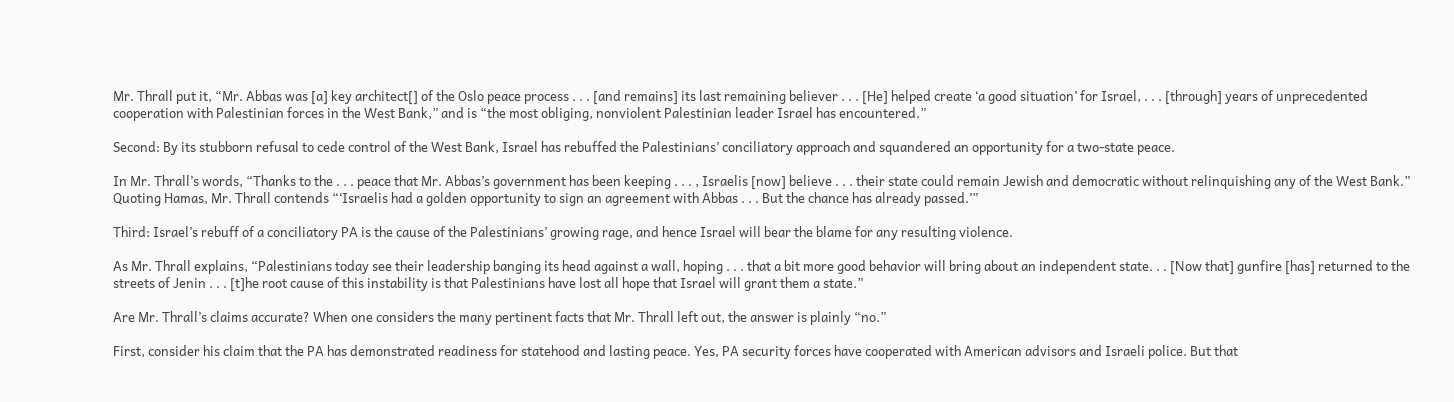Mr. Thrall put it, “Mr. Abbas was [a] key architect[] of the Oslo peace process . . . [and remains] its last remaining believer . . . [He] helped create ‘a good situation’ for Israel, . . . [through] years of unprecedented cooperation with Palestinian forces in the West Bank,” and is “the most obliging, nonviolent Palestinian leader Israel has encountered.”

Second: By its stubborn refusal to cede control of the West Bank, Israel has rebuffed the Palestinians’ conciliatory approach and squandered an opportunity for a two-state peace.

In Mr. Thrall’s words, “Thanks to the . . . peace that Mr. Abbas’s government has been keeping . . . , Israelis [now] believe . . . their state could remain Jewish and democratic without relinquishing any of the West Bank.” Quoting Hamas, Mr. Thrall contends “‘Israelis had a golden opportunity to sign an agreement with Abbas . . . But the chance has already passed.’”

Third: Israel’s rebuff of a conciliatory PA is the cause of the Palestinians’ growing rage, and hence Israel will bear the blame for any resulting violence.

As Mr. Thrall explains, “Palestinians today see their leadership banging its head against a wall, hoping . . . that a bit more good behavior will bring about an independent state. . . [Now that] gunfire [has] returned to the streets of Jenin . . . [t]he root cause of this instability is that Palestinians have lost all hope that Israel will grant them a state.”

Are Mr. Thrall’s claims accurate? When one considers the many pertinent facts that Mr. Thrall left out, the answer is plainly “no.”

First, consider his claim that the PA has demonstrated readiness for statehood and lasting peace. Yes, PA security forces have cooperated with American advisors and Israeli police. But that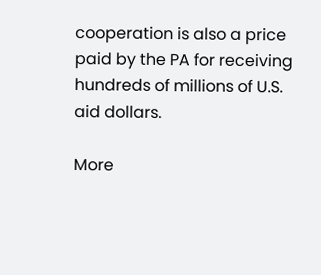cooperation is also a price paid by the PA for receiving hundreds of millions of U.S. aid dollars.

More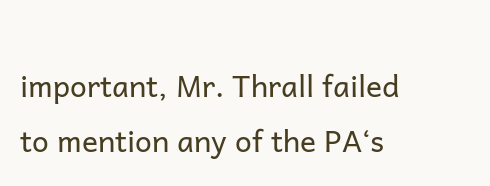important, Mr. Thrall failed to mention any of the PA‘s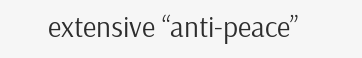extensive “anti-peace”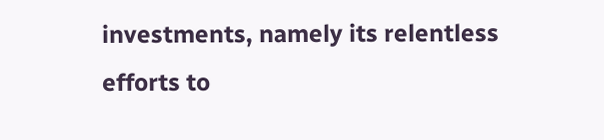investments, namely its relentless efforts to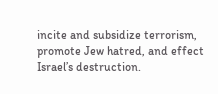incite and subsidize terrorism, promote Jew hatred, and effect Israel’s destruction.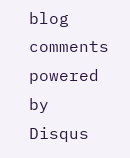blog comments powered by Disqus